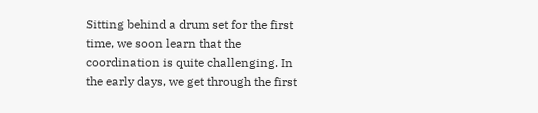Sitting behind a drum set for the first time, we soon learn that the coordination is quite challenging. In the early days, we get through the first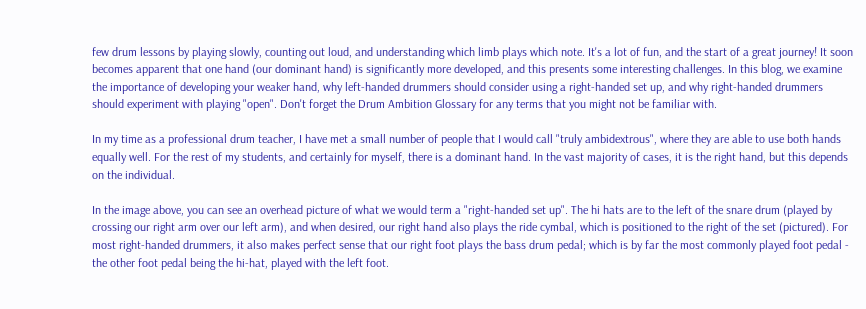few drum lessons by playing slowly, counting out loud, and understanding which limb plays which note. It's a lot of fun, and the start of a great journey! It soon becomes apparent that one hand (our dominant hand) is significantly more developed, and this presents some interesting challenges. In this blog, we examine the importance of developing your weaker hand, why left-handed drummers should consider using a right-handed set up, and why right-handed drummers should experiment with playing "open". Don't forget the Drum Ambition Glossary for any terms that you might not be familiar with.

In my time as a professional drum teacher, I have met a small number of people that I would call "truly ambidextrous", where they are able to use both hands equally well. For the rest of my students, and certainly for myself, there is a dominant hand. In the vast majority of cases, it is the right hand, but this depends on the individual.

In the image above, you can see an overhead picture of what we would term a "right-handed set up". The hi hats are to the left of the snare drum (played by crossing our right arm over our left arm), and when desired, our right hand also plays the ride cymbal, which is positioned to the right of the set (pictured). For most right-handed drummers, it also makes perfect sense that our right foot plays the bass drum pedal; which is by far the most commonly played foot pedal - the other foot pedal being the hi-hat, played with the left foot.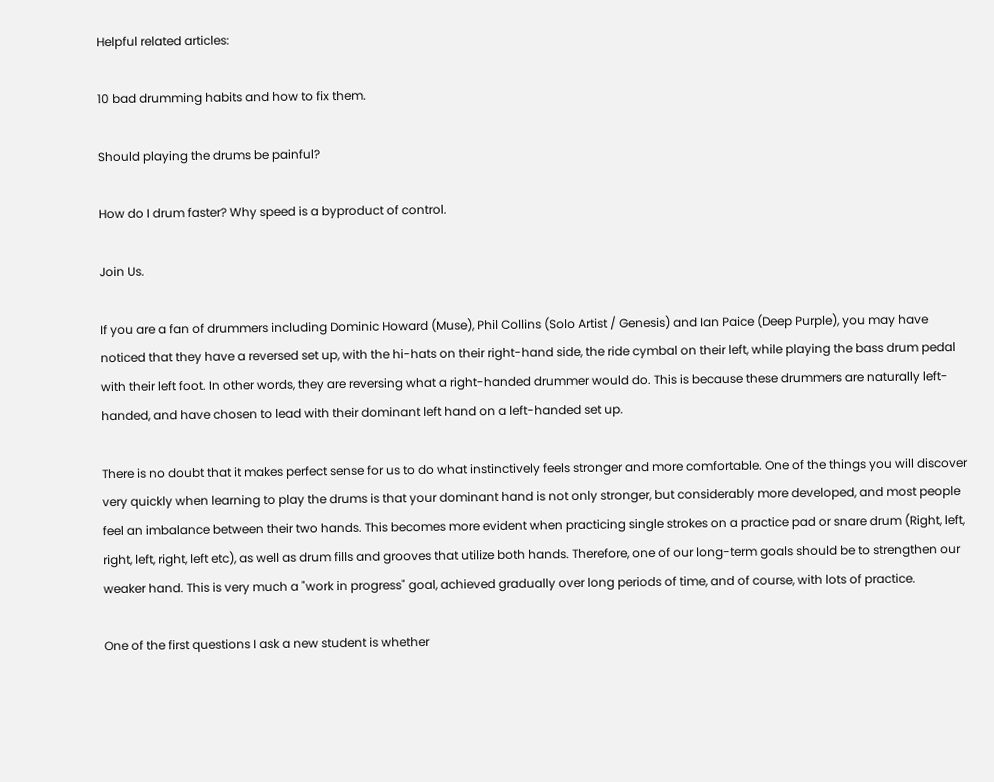Helpful related articles:

10 bad drumming habits and how to fix them.

Should playing the drums be painful?

How do I drum faster? Why speed is a byproduct of control.

Join Us.

If you are a fan of drummers including Dominic Howard (Muse), Phil Collins (Solo Artist / Genesis) and Ian Paice (Deep Purple), you may have noticed that they have a reversed set up, with the hi-hats on their right-hand side, the ride cymbal on their left, while playing the bass drum pedal with their left foot. In other words, they are reversing what a right-handed drummer would do. This is because these drummers are naturally left-handed, and have chosen to lead with their dominant left hand on a left-handed set up.

There is no doubt that it makes perfect sense for us to do what instinctively feels stronger and more comfortable. One of the things you will discover very quickly when learning to play the drums is that your dominant hand is not only stronger, but considerably more developed, and most people feel an imbalance between their two hands. This becomes more evident when practicing single strokes on a practice pad or snare drum (Right, left, right, left, right, left etc), as well as drum fills and grooves that utilize both hands. Therefore, one of our long-term goals should be to strengthen our weaker hand. This is very much a "work in progress" goal, achieved gradually over long periods of time, and of course, with lots of practice.

One of the first questions I ask a new student is whether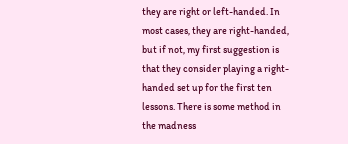they are right or left-handed. In most cases, they are right-handed, but if not, my first suggestion is that they consider playing a right-handed set up for the first ten lessons. There is some method in the madness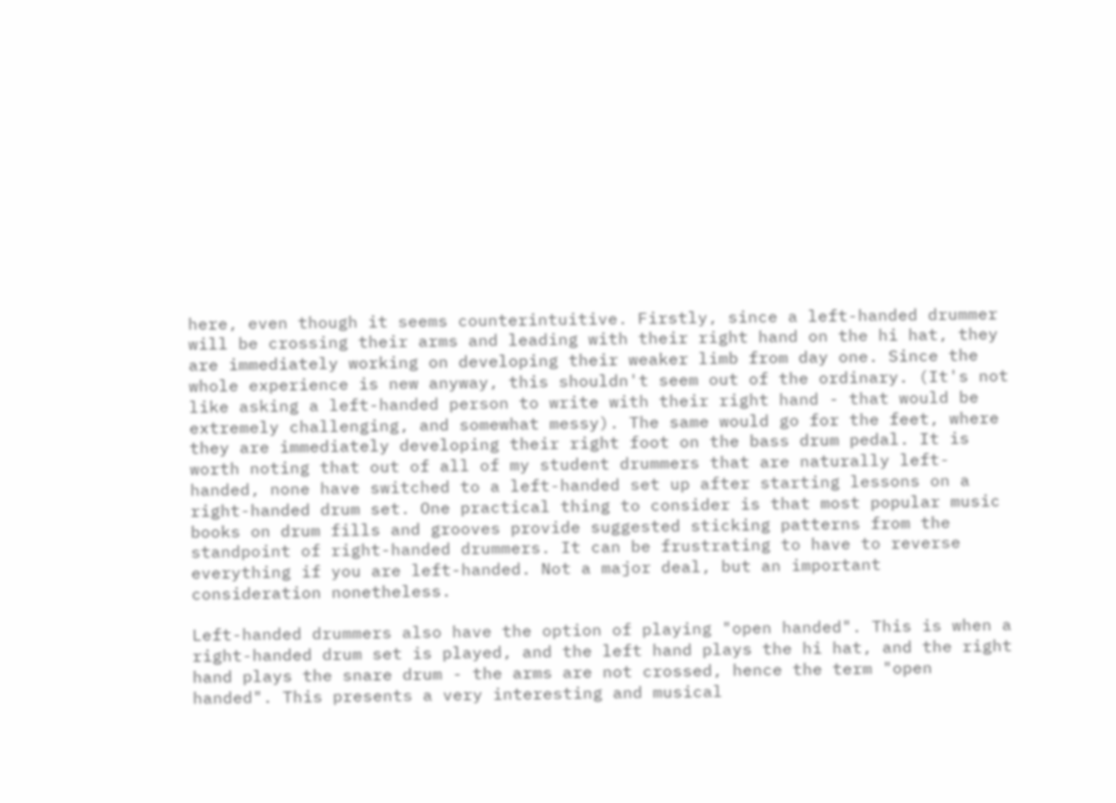here, even though it seems counterintuitive. Firstly, since a left-handed drummer will be crossing their arms and leading with their right hand on the hi hat, they are immediately working on developing their weaker limb from day one. Since the whole experience is new anyway, this shouldn't seem out of the ordinary. (It's not like asking a left-handed person to write with their right hand - that would be extremely challenging, and somewhat messy). The same would go for the feet, where they are immediately developing their right foot on the bass drum pedal. It is worth noting that out of all of my student drummers that are naturally left-handed, none have switched to a left-handed set up after starting lessons on a right-handed drum set. One practical thing to consider is that most popular music books on drum fills and grooves provide suggested sticking patterns from the standpoint of right-handed drummers. It can be frustrating to have to reverse everything if you are left-handed. Not a major deal, but an important consideration nonetheless.

Left-handed drummers also have the option of playing "open handed". This is when a right-handed drum set is played, and the left hand plays the hi hat, and the right hand plays the snare drum - the arms are not crossed, hence the term "open handed". This presents a very interesting and musical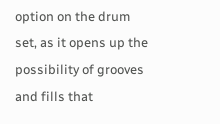option on the drum set, as it opens up the possibility of grooves and fills that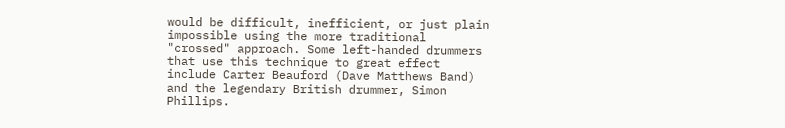would be difficult, inefficient, or just plain impossible using the more traditional "crossed" approach. Some left-handed drummers that use this technique to great effect include Carter Beauford (Dave Matthews Band) and the legendary British drummer, Simon Phillips.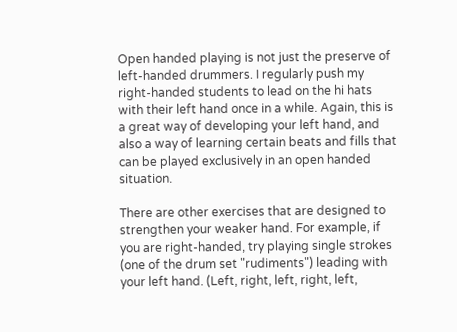Open handed playing is not just the preserve of left-handed drummers. I regularly push my right-handed students to lead on the hi hats with their left hand once in a while. Again, this is a great way of developing your left hand, and also a way of learning certain beats and fills that can be played exclusively in an open handed situation.

There are other exercises that are designed to strengthen your weaker hand. For example, if you are right-handed, try playing single strokes (one of the drum set "rudiments") leading with your left hand. (Left, right, left, right, left,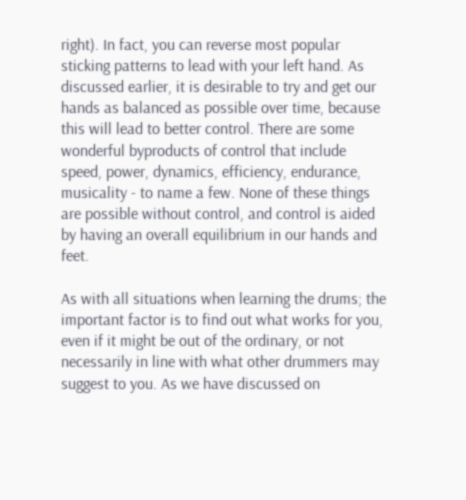right). In fact, you can reverse most popular sticking patterns to lead with your left hand. As discussed earlier, it is desirable to try and get our hands as balanced as possible over time, because this will lead to better control. There are some wonderful byproducts of control that include speed, power, dynamics, efficiency, endurance, musicality - to name a few. None of these things are possible without control, and control is aided by having an overall equilibrium in our hands and feet.

As with all situations when learning the drums; the important factor is to find out what works for you, even if it might be out of the ordinary, or not necessarily in line with what other drummers may suggest to you. As we have discussed on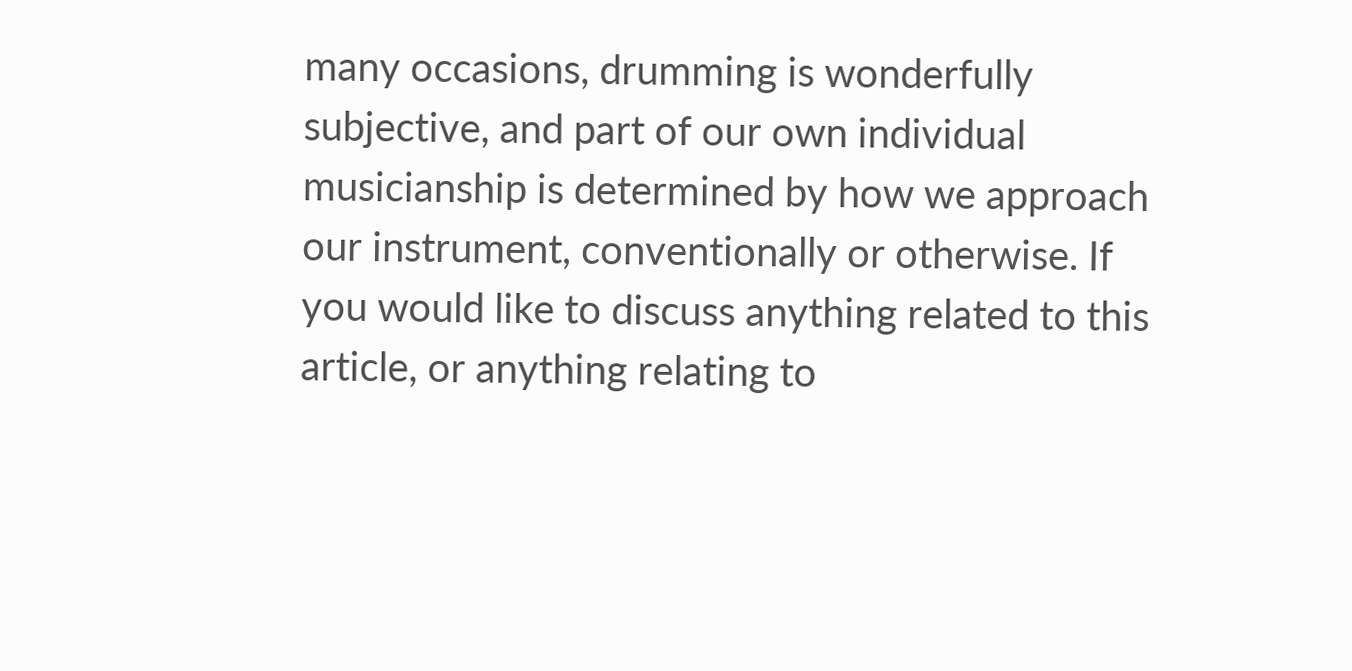many occasions, drumming is wonderfully subjective, and part of our own individual musicianship is determined by how we approach our instrument, conventionally or otherwise. If you would like to discuss anything related to this article, or anything relating to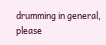drumming in general, please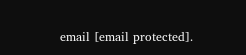email [email protected].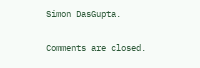Simon DasGupta.

Comments are closed.